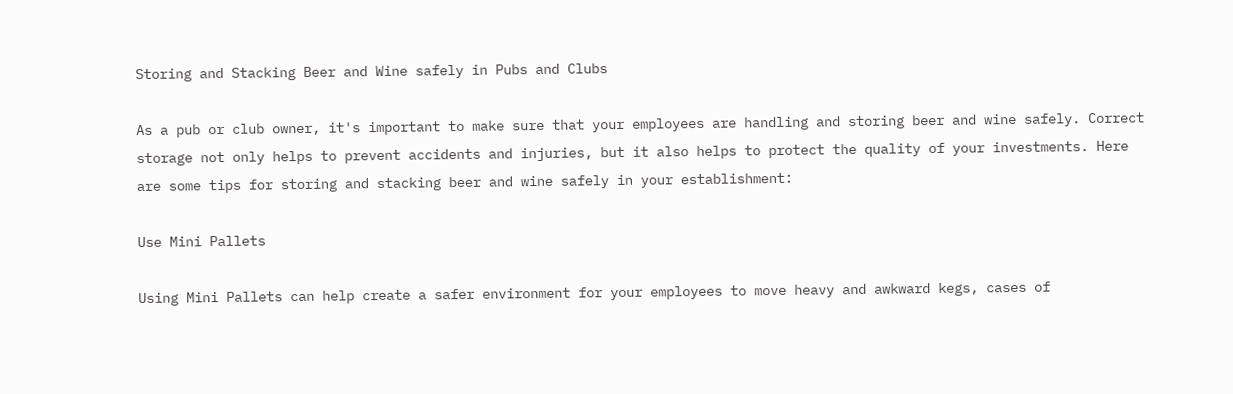Storing and Stacking Beer and Wine safely in Pubs and Clubs

As a pub or club owner, it's important to make sure that your employees are handling and storing beer and wine safely. Correct storage not only helps to prevent accidents and injuries, but it also helps to protect the quality of your investments. Here are some tips for storing and stacking beer and wine safely in your establishment:

Use Mini Pallets

Using Mini Pallets can help create a safer environment for your employees to move heavy and awkward kegs, cases of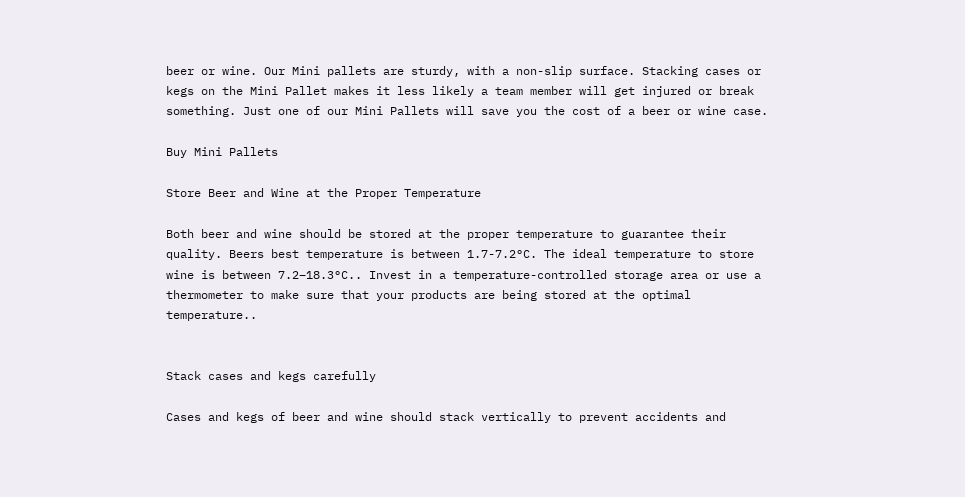beer or wine. Our Mini pallets are sturdy, with a non-slip surface. Stacking cases or kegs on the Mini Pallet makes it less likely a team member will get injured or break something. Just one of our Mini Pallets will save you the cost of a beer or wine case.

Buy Mini Pallets

Store Beer and Wine at the Proper Temperature

Both beer and wine should be stored at the proper temperature to guarantee their quality. Beers best temperature is between 1.7-7.2°C. The ideal temperature to store wine is between 7.2–18.3°C.. Invest in a temperature-controlled storage area or use a thermometer to make sure that your products are being stored at the optimal temperature..


Stack cases and kegs carefully

Cases and kegs of beer and wine should stack vertically to prevent accidents and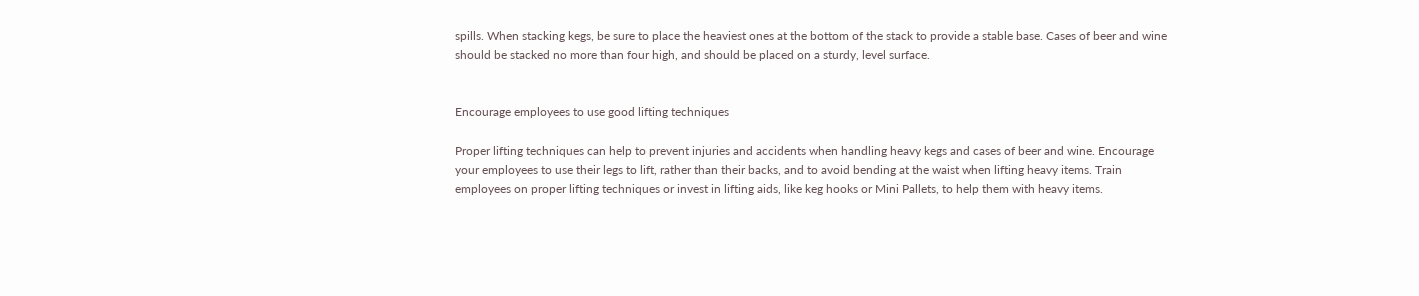spills. When stacking kegs, be sure to place the heaviest ones at the bottom of the stack to provide a stable base. Cases of beer and wine should be stacked no more than four high, and should be placed on a sturdy, level surface.


Encourage employees to use good lifting techniques

Proper lifting techniques can help to prevent injuries and accidents when handling heavy kegs and cases of beer and wine. Encourage your employees to use their legs to lift, rather than their backs, and to avoid bending at the waist when lifting heavy items. Train employees on proper lifting techniques or invest in lifting aids, like keg hooks or Mini Pallets, to help them with heavy items.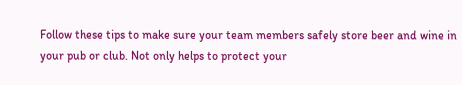Follow these tips to make sure your team members safely store beer and wine in your pub or club. Not only helps to protect your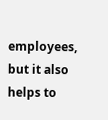employees, but it also helps to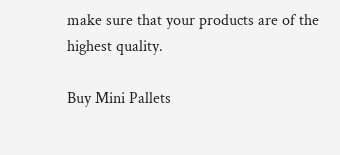make sure that your products are of the highest quality.

Buy Mini Pallets